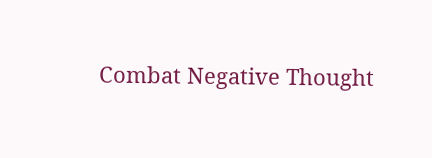Combat Negative Thought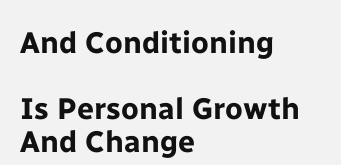And Conditioning

Is Personal Growth And Change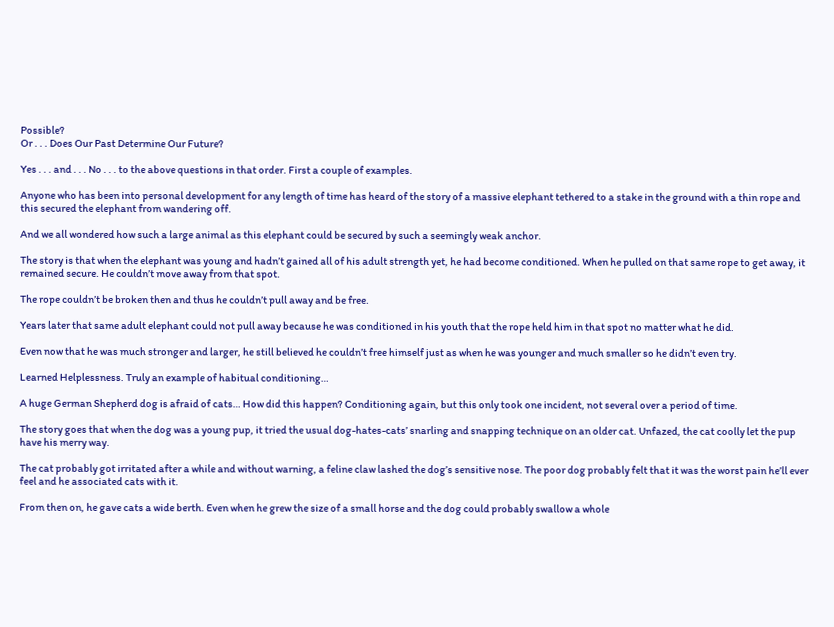Possible?
Or . . . Does Our Past Determine Our Future?

Yes . . . and . . . No . . . to the above questions in that order. First a couple of examples.

Anyone who has been into personal development for any length of time has heard of the story of a massive elephant tethered to a stake in the ground with a thin rope and this secured the elephant from wandering off.

And we all wondered how such a large animal as this elephant could be secured by such a seemingly weak anchor.

The story is that when the elephant was young and hadn’t gained all of his adult strength yet, he had become conditioned. When he pulled on that same rope to get away, it remained secure. He couldn’t move away from that spot.

The rope couldn’t be broken then and thus he couldn’t pull away and be free.

Years later that same adult elephant could not pull away because he was conditioned in his youth that the rope held him in that spot no matter what he did.

Even now that he was much stronger and larger, he still believed he couldn’t free himself just as when he was younger and much smaller so he didn’t even try.

Learned Helplessness. Truly an example of habitual conditioning…

A huge German Shepherd dog is afraid of cats… How did this happen? Conditioning again, but this only took one incident, not several over a period of time.

The story goes that when the dog was a young pup, it tried the usual dog-hates-cats’ snarling and snapping technique on an older cat. Unfazed, the cat coolly let the pup have his merry way.

The cat probably got irritated after a while and without warning, a feline claw lashed the dog’s sensitive nose. The poor dog probably felt that it was the worst pain he’ll ever feel and he associated cats with it.

From then on, he gave cats a wide berth. Even when he grew the size of a small horse and the dog could probably swallow a whole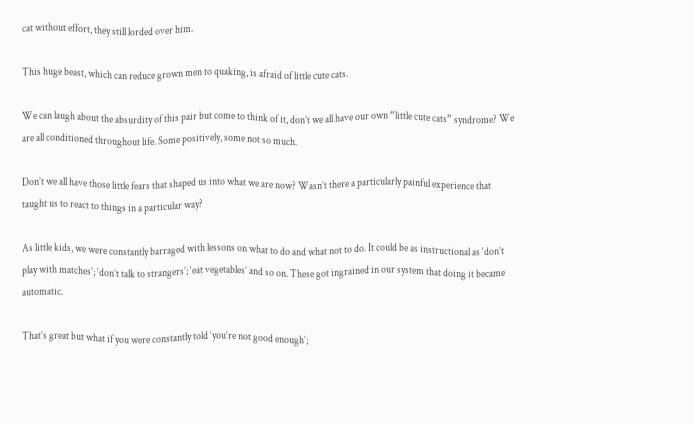cat without effort, they still lorded over him.

This huge beast, which can reduce grown men to quaking, is afraid of little cute cats.

We can laugh about the absurdity of this pair but come to think of it, don’t we all have our own “little cute cats” syndrome? We are all conditioned throughout life. Some positively, some not so much.

Don’t we all have those little fears that shaped us into what we are now? Wasn’t there a particularly painful experience that taught us to react to things in a particular way?

As little kids, we were constantly barraged with lessons on what to do and what not to do. It could be as instructional as ‘don’t play with matches’; ‘don’t talk to strangers’; ‘eat vegetables’ and so on. These got ingrained in our system that doing it became automatic.

That’s great but what if you were constantly told ‘you’re not good enough’;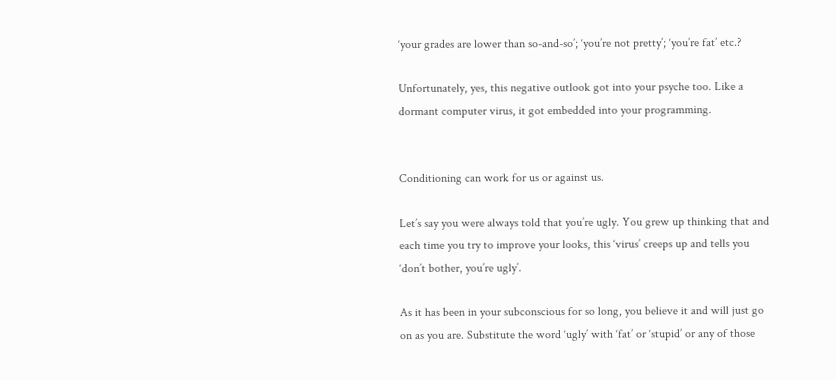‘your grades are lower than so-and-so’; ‘you’re not pretty’; ‘you’re fat’ etc.?

Unfortunately, yes, this negative outlook got into your psyche too. Like a dormant computer virus, it got embedded into your programming.


Conditioning can work for us or against us.

Let’s say you were always told that you’re ugly. You grew up thinking that and each time you try to improve your looks, this ‘virus’ creeps up and tells you ‘don’t bother, you’re ugly’.

As it has been in your subconscious for so long, you believe it and will just go on as you are. Substitute the word ‘ugly’ with ‘fat’ or ‘stupid’ or any of those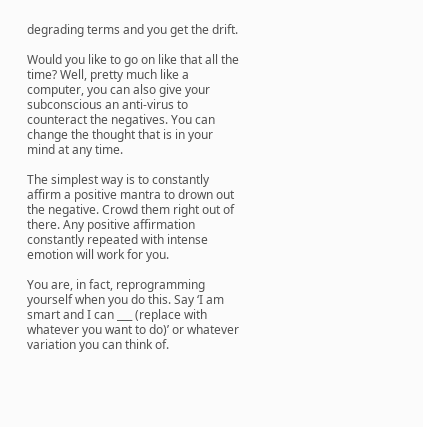degrading terms and you get the drift.

Would you like to go on like that all the time? Well, pretty much like a computer, you can also give your subconscious an anti-virus to counteract the negatives. You can change the thought that is in your mind at any time.

The simplest way is to constantly affirm a positive mantra to drown out the negative. Crowd them right out of there. Any positive affirmation constantly repeated with intense emotion will work for you.

You are, in fact, reprogramming yourself when you do this. Say ‘I am smart and I can ___ (replace with whatever you want to do)’ or whatever variation you can think of.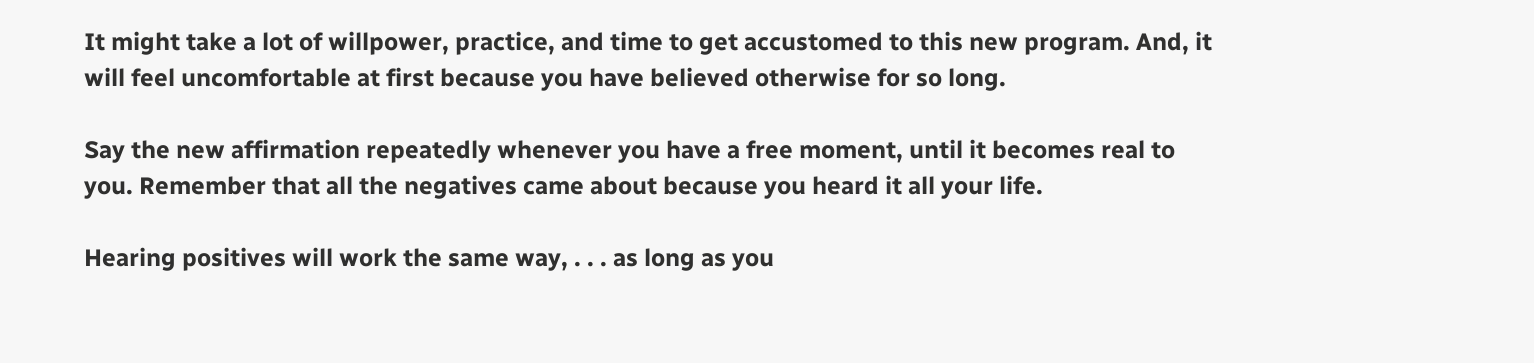It might take a lot of willpower, practice, and time to get accustomed to this new program. And, it will feel uncomfortable at first because you have believed otherwise for so long.

Say the new affirmation repeatedly whenever you have a free moment, until it becomes real to you. Remember that all the negatives came about because you heard it all your life.

Hearing positives will work the same way, . . . as long as you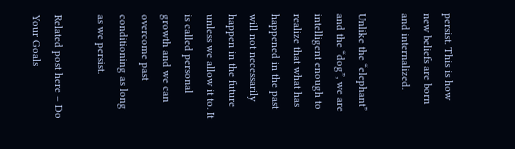persist. This is how new beliefs are born and internalized.

Unlike the “elephant” and the “dog”, we are intelligent enough to realize that what has happened in the past will not necessarily happen in the future unless we allow it to. It is called personal growth and we can overcome past conditioning as long as we persist.

Related post here – Do Your Goals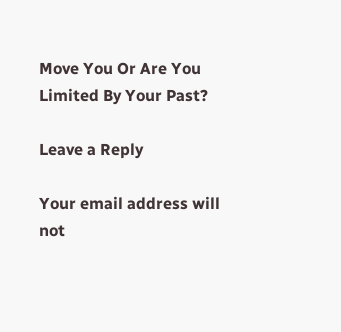Move You Or Are You Limited By Your Past?

Leave a Reply

Your email address will not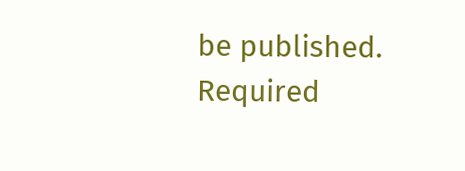be published. Required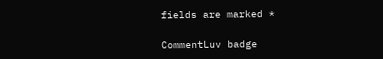fields are marked *

CommentLuv badge